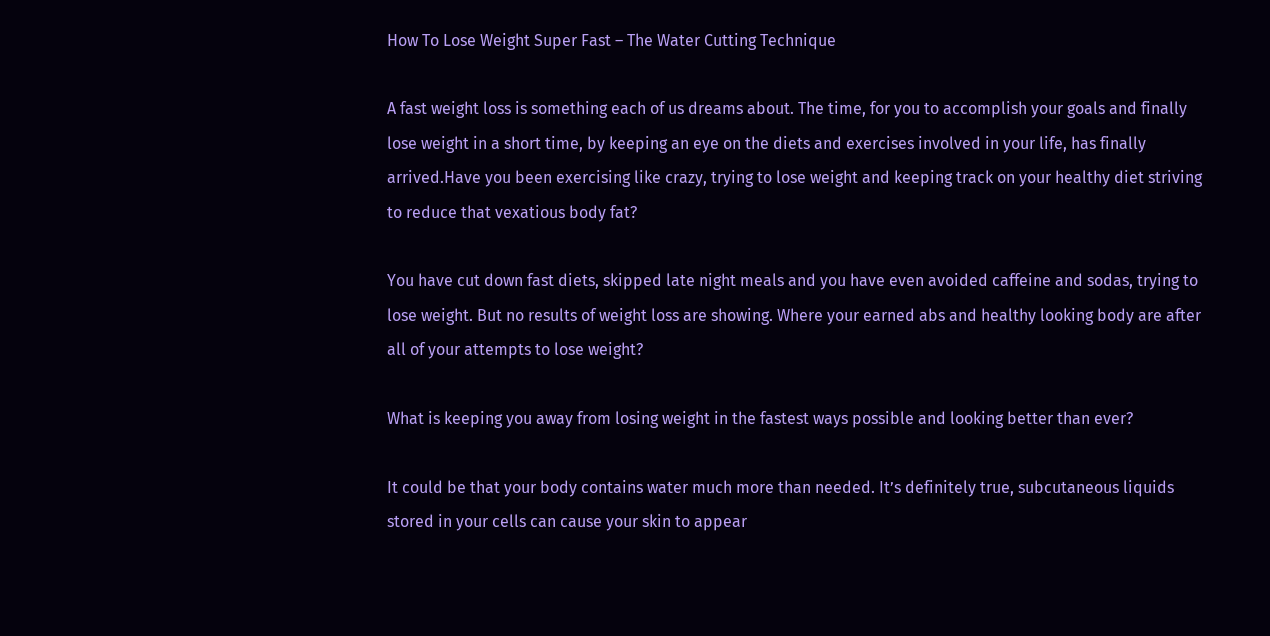How To Lose Weight Super Fast – The Water Cutting Technique

A fast weight loss is something each of us dreams about. The time, for you to accomplish your goals and finally lose weight in a short time, by keeping an eye on the diets and exercises involved in your life, has finally arrived.Have you been exercising like crazy, trying to lose weight and keeping track on your healthy diet striving to reduce that vexatious body fat?

You have cut down fast diets, skipped late night meals and you have even avoided caffeine and sodas, trying to lose weight. But no results of weight loss are showing. Where your earned abs and healthy looking body are after all of your attempts to lose weight?

What is keeping you away from losing weight in the fastest ways possible and looking better than ever?

It could be that your body contains water much more than needed. It’s definitely true, subcutaneous liquids stored in your cells can cause your skin to appear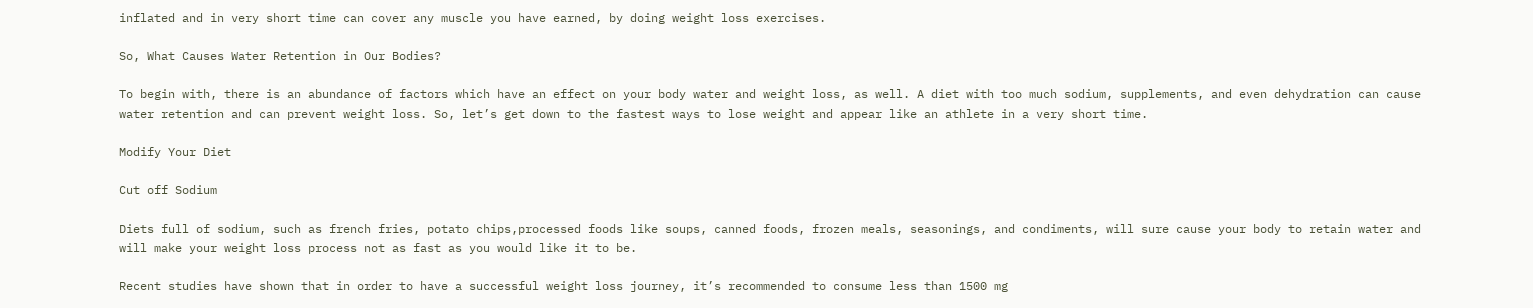inflated and in very short time can cover any muscle you have earned, by doing weight loss exercises.

So, What Causes Water Retention in Our Bodies?

To begin with, there is an abundance of factors which have an effect on your body water and weight loss, as well. A diet with too much sodium, supplements, and even dehydration can cause water retention and can prevent weight loss. So, let’s get down to the fastest ways to lose weight and appear like an athlete in a very short time.

Modify Your Diet

Cut off Sodium

Diets full of sodium, such as french fries, potato chips,processed foods like soups, canned foods, frozen meals, seasonings, and condiments, will sure cause your body to retain water and will make your weight loss process not as fast as you would like it to be.

Recent studies have shown that in order to have a successful weight loss journey, it’s recommended to consume less than 1500 mg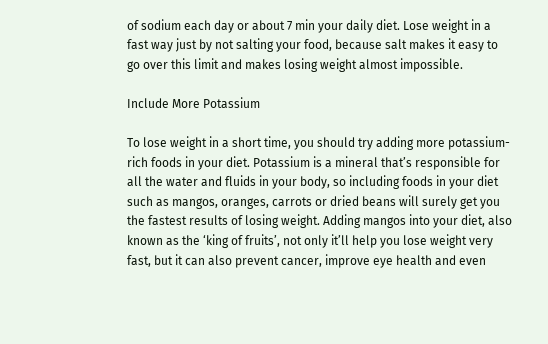of sodium each day or about 7 min your daily diet. Lose weight in a fast way just by not salting your food, because salt makes it easy to go over this limit and makes losing weight almost impossible.

Include More Potassium

To lose weight in a short time, you should try adding more potassium-rich foods in your diet. Potassium is a mineral that’s responsible for all the water and fluids in your body, so including foods in your diet such as mangos, oranges, carrots or dried beans will surely get you the fastest results of losing weight. Adding mangos into your diet, also known as the ‘king of fruits’, not only it’ll help you lose weight very fast, but it can also prevent cancer, improve eye health and even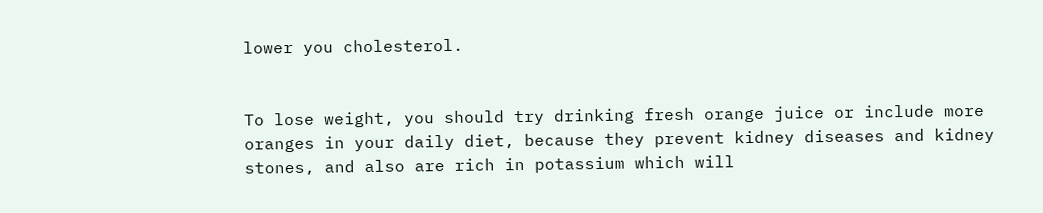lower you cholesterol.


To lose weight, you should try drinking fresh orange juice or include more oranges in your daily diet, because they prevent kidney diseases and kidney stones, and also are rich in potassium which will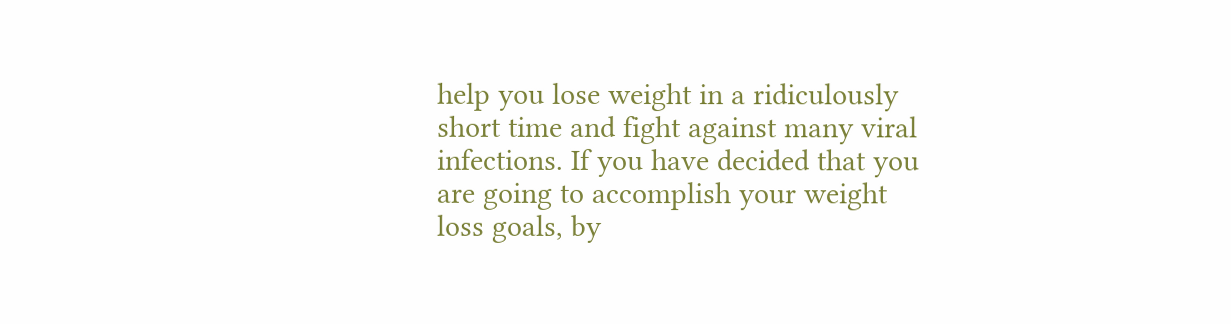help you lose weight in a ridiculously short time and fight against many viral infections. If you have decided that you are going to accomplish your weight loss goals, by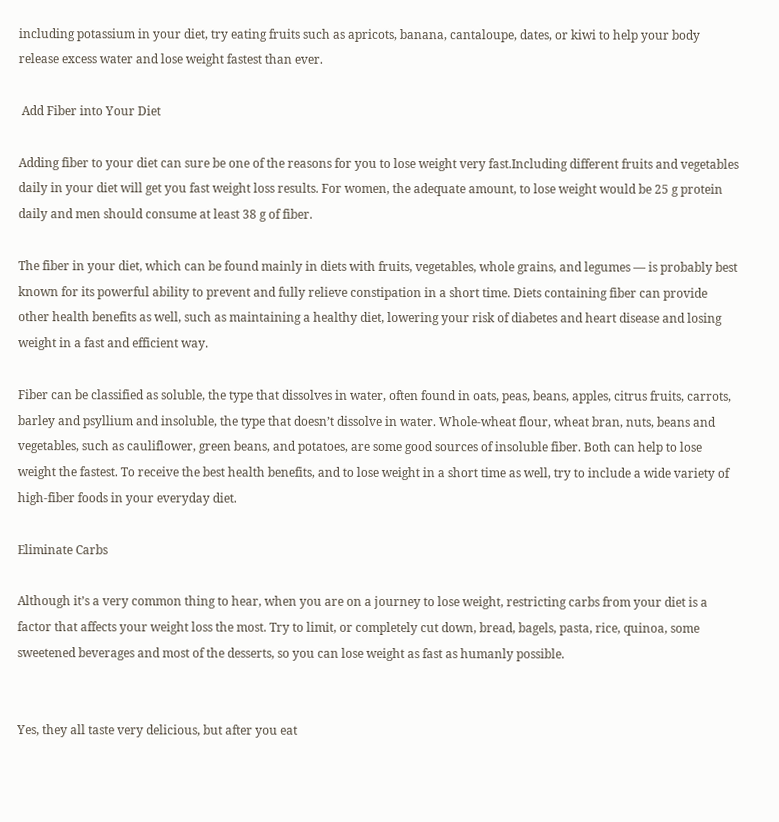including potassium in your diet, try eating fruits such as apricots, banana, cantaloupe, dates, or kiwi to help your body release excess water and lose weight fastest than ever.

 Add Fiber into Your Diet

Adding fiber to your diet can sure be one of the reasons for you to lose weight very fast.Including different fruits and vegetables daily in your diet will get you fast weight loss results. For women, the adequate amount, to lose weight would be 25 g protein daily and men should consume at least 38 g of fiber.

The fiber in your diet, which can be found mainly in diets with fruits, vegetables, whole grains, and legumes — is probably best known for its powerful ability to prevent and fully relieve constipation in a short time. Diets containing fiber can provide other health benefits as well, such as maintaining a healthy diet, lowering your risk of diabetes and heart disease and losing weight in a fast and efficient way.

Fiber can be classified as soluble, the type that dissolves in water, often found in oats, peas, beans, apples, citrus fruits, carrots, barley and psyllium and insoluble, the type that doesn’t dissolve in water. Whole-wheat flour, wheat bran, nuts, beans and vegetables, such as cauliflower, green beans, and potatoes, are some good sources of insoluble fiber. Both can help to lose weight the fastest. To receive the best health benefits, and to lose weight in a short time as well, try to include a wide variety of high-fiber foods in your everyday diet.

Eliminate Carbs

Although it’s a very common thing to hear, when you are on a journey to lose weight, restricting carbs from your diet is a factor that affects your weight loss the most. Try to limit, or completely cut down, bread, bagels, pasta, rice, quinoa, some sweetened beverages and most of the desserts, so you can lose weight as fast as humanly possible.


Yes, they all taste very delicious, but after you eat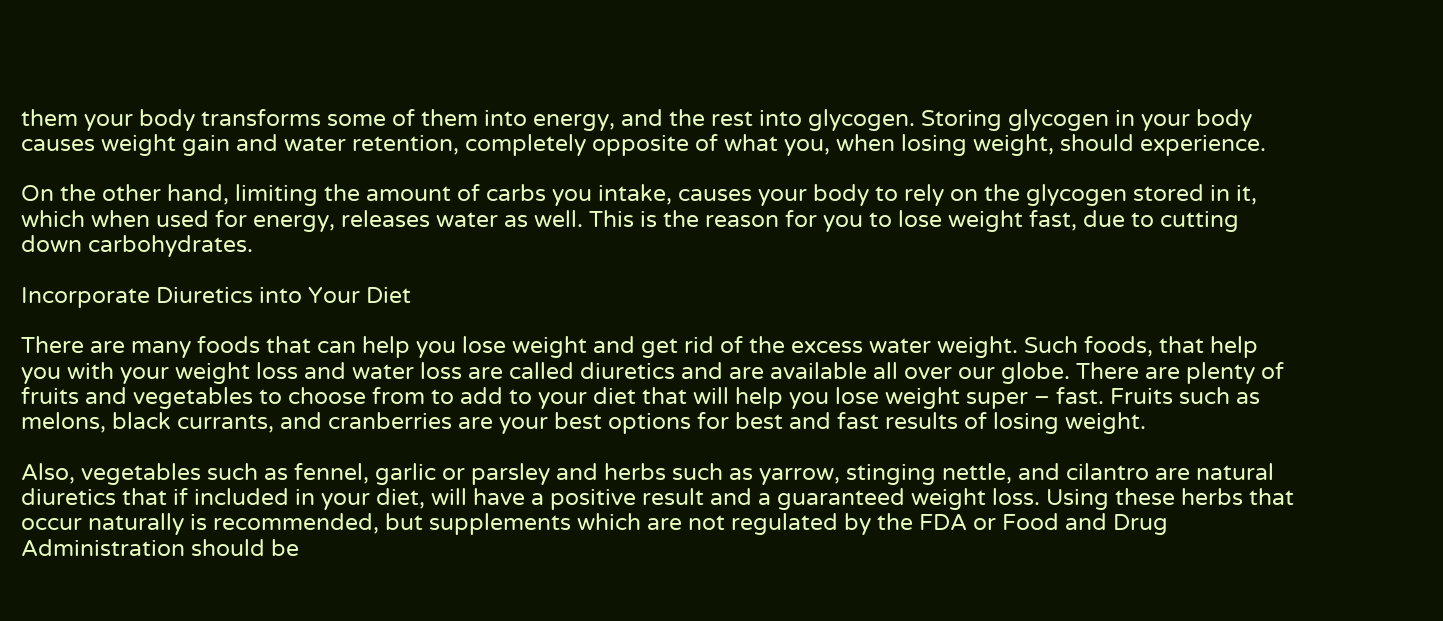them your body transforms some of them into energy, and the rest into glycogen. Storing glycogen in your body causes weight gain and water retention, completely opposite of what you, when losing weight, should experience.

On the other hand, limiting the amount of carbs you intake, causes your body to rely on the glycogen stored in it, which when used for energy, releases water as well. This is the reason for you to lose weight fast, due to cutting down carbohydrates.

Incorporate Diuretics into Your Diet

There are many foods that can help you lose weight and get rid of the excess water weight. Such foods, that help you with your weight loss and water loss are called diuretics and are available all over our globe. There are plenty of fruits and vegetables to choose from to add to your diet that will help you lose weight super – fast. Fruits such as melons, black currants, and cranberries are your best options for best and fast results of losing weight.

Also, vegetables such as fennel, garlic or parsley and herbs such as yarrow, stinging nettle, and cilantro are natural diuretics that if included in your diet, will have a positive result and a guaranteed weight loss. Using these herbs that occur naturally is recommended, but supplements which are not regulated by the FDA or Food and Drug Administration should be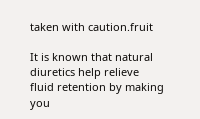taken with caution.fruit

It is known that natural diuretics help relieve fluid retention by making you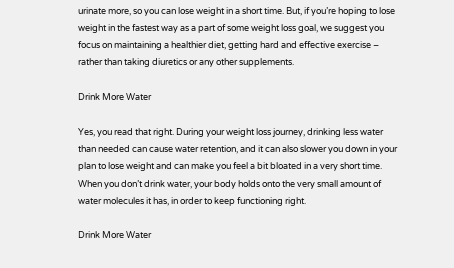urinate more, so you can lose weight in a short time. But, if you’re hoping to lose weight in the fastest way as a part of some weight loss goal, we suggest you focus on maintaining a healthier diet, getting hard and effective exercise – rather than taking diuretics or any other supplements.

Drink More Water

Yes, you read that right. During your weight loss journey, drinking less water than needed can cause water retention, and it can also slower you down in your plan to lose weight and can make you feel a bit bloated in a very short time. When you don’t drink water, your body holds onto the very small amount of water molecules it has, in order to keep functioning right.

Drink More Water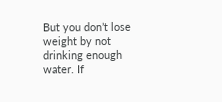But you don’t lose weight by not drinking enough water. If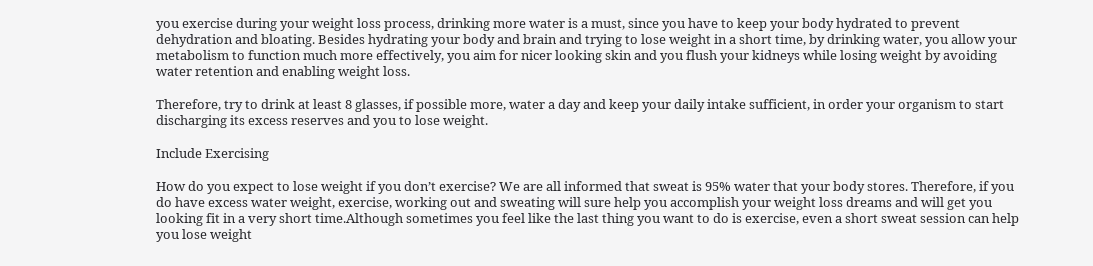you exercise during your weight loss process, drinking more water is a must, since you have to keep your body hydrated to prevent dehydration and bloating. Besides hydrating your body and brain and trying to lose weight in a short time, by drinking water, you allow your metabolism to function much more effectively, you aim for nicer looking skin and you flush your kidneys while losing weight by avoiding water retention and enabling weight loss.

Therefore, try to drink at least 8 glasses, if possible more, water a day and keep your daily intake sufficient, in order your organism to start discharging its excess reserves and you to lose weight.

Include Exercising

How do you expect to lose weight if you don’t exercise? We are all informed that sweat is 95% water that your body stores. Therefore, if you do have excess water weight, exercise, working out and sweating will sure help you accomplish your weight loss dreams and will get you looking fit in a very short time.Although sometimes you feel like the last thing you want to do is exercise, even a short sweat session can help you lose weight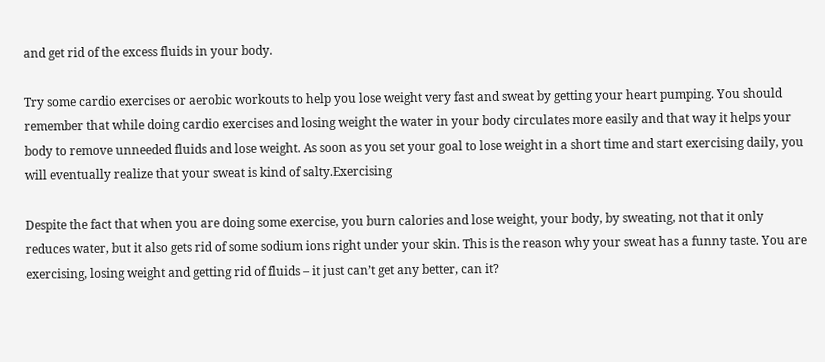and get rid of the excess fluids in your body.

Try some cardio exercises or aerobic workouts to help you lose weight very fast and sweat by getting your heart pumping. You should remember that while doing cardio exercises and losing weight the water in your body circulates more easily and that way it helps your body to remove unneeded fluids and lose weight. As soon as you set your goal to lose weight in a short time and start exercising daily, you will eventually realize that your sweat is kind of salty.Exercising

Despite the fact that when you are doing some exercise, you burn calories and lose weight, your body, by sweating, not that it only reduces water, but it also gets rid of some sodium ions right under your skin. This is the reason why your sweat has a funny taste. You are exercising, losing weight and getting rid of fluids – it just can’t get any better, can it?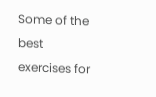Some of the best exercises for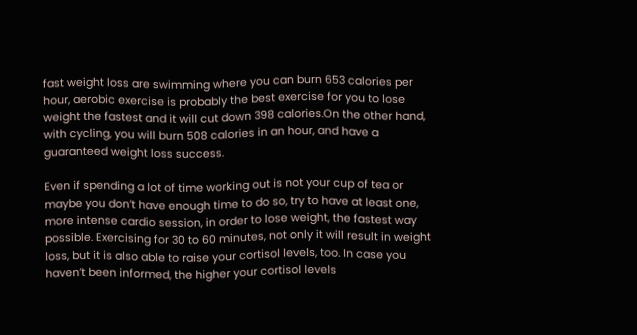fast weight loss are swimming where you can burn 653 calories per hour, aerobic exercise is probably the best exercise for you to lose weight the fastest and it will cut down 398 calories.On the other hand, with cycling, you will burn 508 calories in an hour, and have a guaranteed weight loss success.

Even if spending a lot of time working out is not your cup of tea or maybe you don’t have enough time to do so, try to have at least one, more intense cardio session, in order to lose weight, the fastest way possible. Exercising for 30 to 60 minutes, not only it will result in weight loss, but it is also able to raise your cortisol levels, too. In case you haven’t been informed, the higher your cortisol levels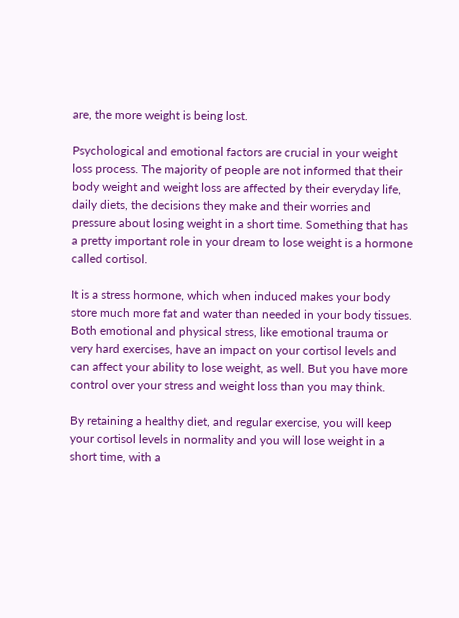are, the more weight is being lost.

Psychological and emotional factors are crucial in your weight loss process. The majority of people are not informed that their body weight and weight loss are affected by their everyday life, daily diets, the decisions they make and their worries and pressure about losing weight in a short time. Something that has a pretty important role in your dream to lose weight is a hormone called cortisol.

It is a stress hormone, which when induced makes your body store much more fat and water than needed in your body tissues. Both emotional and physical stress, like emotional trauma or very hard exercises, have an impact on your cortisol levels and can affect your ability to lose weight, as well. But you have more control over your stress and weight loss than you may think.

By retaining a healthy diet, and regular exercise, you will keep your cortisol levels in normality and you will lose weight in a short time, with a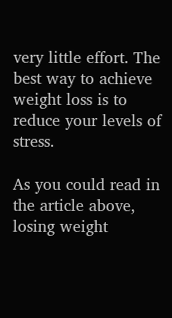very little effort. The best way to achieve weight loss is to reduce your levels of stress.

As you could read in the article above, losing weight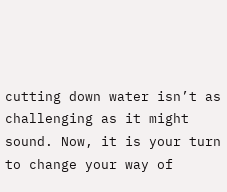cutting down water isn’t as challenging as it might sound. Now, it is your turn to change your way of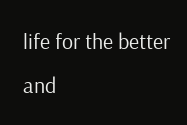life for the better and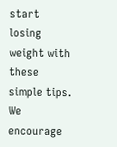start losing weight with these simple tips. We encourage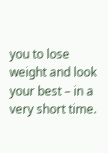you to lose weight and look your best – in a very short time.